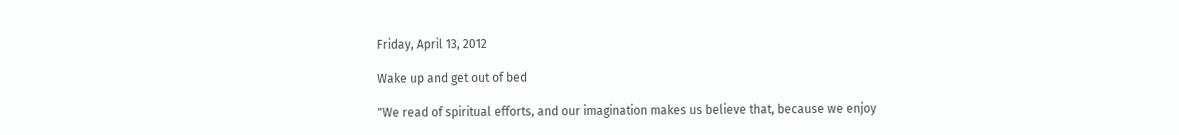Friday, April 13, 2012

Wake up and get out of bed

"We read of spiritual efforts, and our imagination makes us believe that, because we enjoy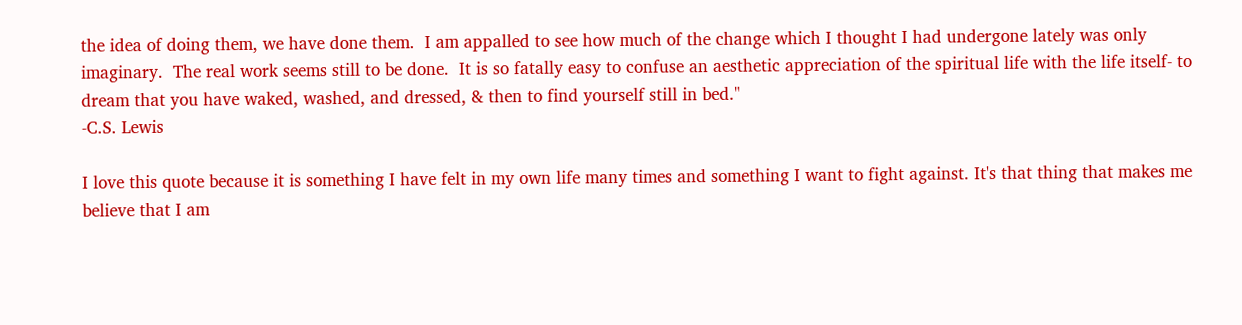the idea of doing them, we have done them.  I am appalled to see how much of the change which I thought I had undergone lately was only imaginary.  The real work seems still to be done.  It is so fatally easy to confuse an aesthetic appreciation of the spiritual life with the life itself- to dream that you have waked, washed, and dressed, & then to find yourself still in bed."
-C.S. Lewis

I love this quote because it is something I have felt in my own life many times and something I want to fight against. It's that thing that makes me believe that I am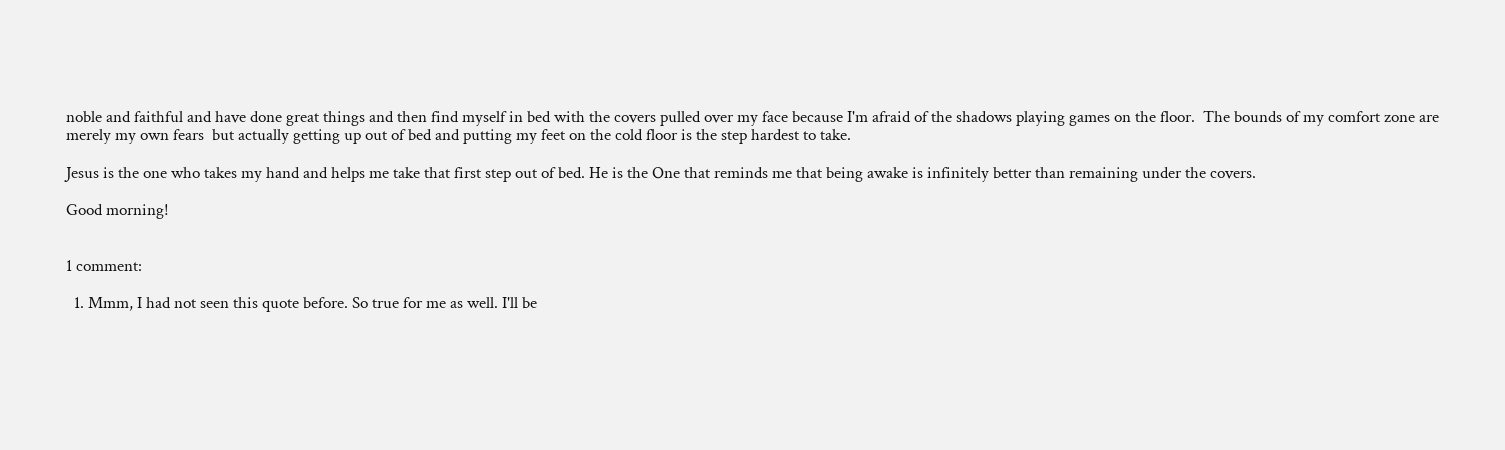noble and faithful and have done great things and then find myself in bed with the covers pulled over my face because I'm afraid of the shadows playing games on the floor.  The bounds of my comfort zone are merely my own fears  but actually getting up out of bed and putting my feet on the cold floor is the step hardest to take.

Jesus is the one who takes my hand and helps me take that first step out of bed. He is the One that reminds me that being awake is infinitely better than remaining under the covers.

Good morning!


1 comment:

  1. Mmm, I had not seen this quote before. So true for me as well. I'll be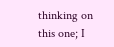thinking on this one; I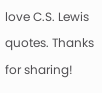love C.S. Lewis quotes. Thanks for sharing!